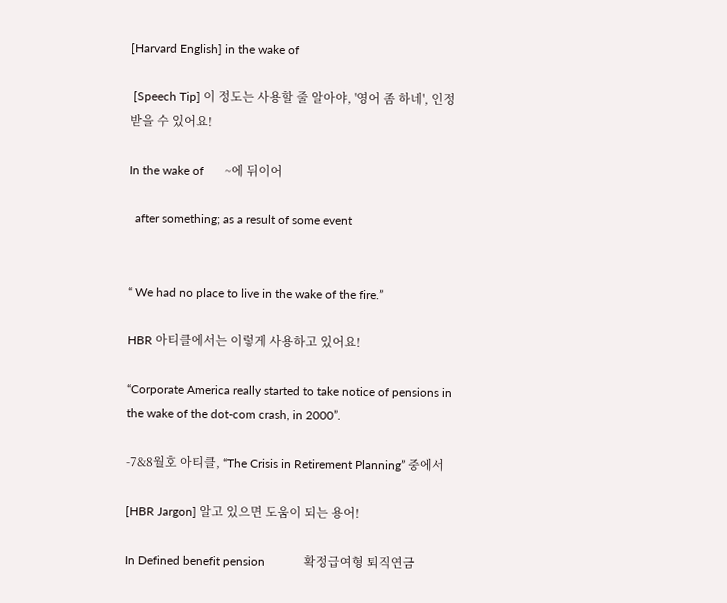[Harvard English] in the wake of

 [Speech Tip] 이 정도는 사용할 줄 알아야, '영어 좀 하네', 인정 받을 수 있어요!

In the wake of       ~에 뒤이어

  after something; as a result of some event


“ We had no place to live in the wake of the fire.”

HBR 아티클에서는 이렇게 사용하고 있어요!

“Corporate America really started to take notice of pensions in the wake of the dot-com crash, in 2000”.

-7&8월호 아티클, “The Crisis in Retirement Planning” 중에서

[HBR Jargon] 알고 있으면 도움이 되는 용어!

In Defined benefit pension             확정급여형 퇴직연금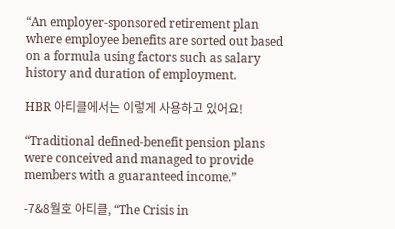“An employer-sponsored retirement plan where employee benefits are sorted out based on a formula using factors such as salary history and duration of employment.

HBR 아티클에서는 이렇게 사용하고 있어요!

“Traditional defined-benefit pension plans were conceived and managed to provide members with a guaranteed income.”

-7&8월호 아티클, “The Crisis in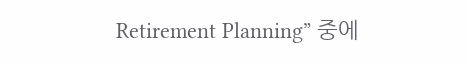Retirement Planning” 중에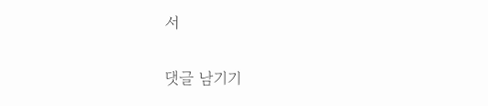서

댓글 남기기